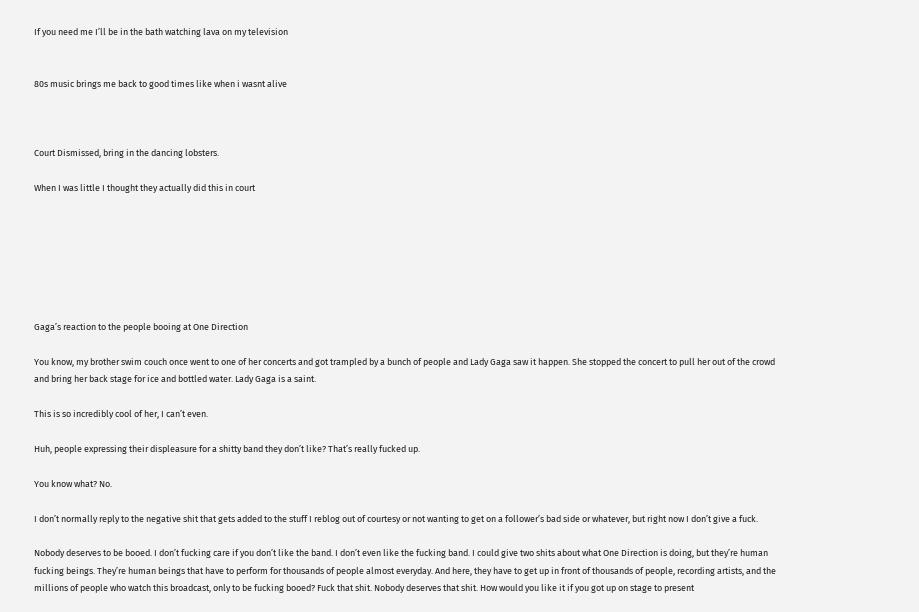If you need me I’ll be in the bath watching lava on my television


80s music brings me back to good times like when i wasnt alive



Court Dismissed, bring in the dancing lobsters.

When I was little I thought they actually did this in court







Gaga’s reaction to the people booing at One Direction

You know, my brother swim couch once went to one of her concerts and got trampled by a bunch of people and Lady Gaga saw it happen. She stopped the concert to pull her out of the crowd and bring her back stage for ice and bottled water. Lady Gaga is a saint.

This is so incredibly cool of her, I can’t even.

Huh, people expressing their displeasure for a shitty band they don’t like? That’s really fucked up.

You know what? No.

I don’t normally reply to the negative shit that gets added to the stuff I reblog out of courtesy or not wanting to get on a follower’s bad side or whatever, but right now I don’t give a fuck.

Nobody deserves to be booed. I don’t fucking care if you don’t like the band. I don’t even like the fucking band. I could give two shits about what One Direction is doing, but they’re human fucking beings. They’re human beings that have to perform for thousands of people almost everyday. And here, they have to get up in front of thousands of people, recording artists, and the millions of people who watch this broadcast, only to be fucking booed? Fuck that shit. Nobody deserves that shit. How would you like it if you got up on stage to present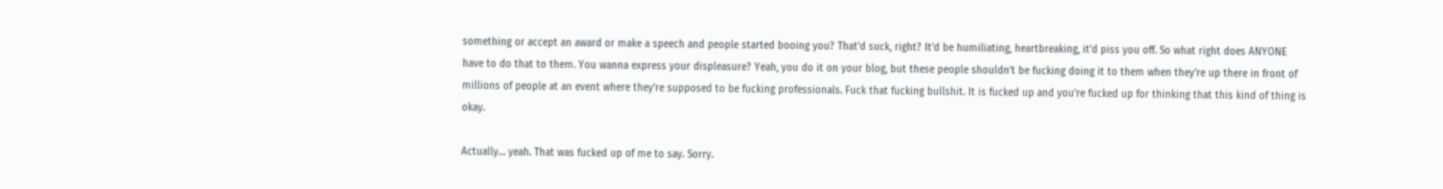something or accept an award or make a speech and people started booing you? That’d suck, right? It’d be humiliating, heartbreaking, it’d piss you off. So what right does ANYONE have to do that to them. You wanna express your displeasure? Yeah, you do it on your blog, but these people shouldn’t be fucking doing it to them when they’re up there in front of millions of people at an event where they’re supposed to be fucking professionals. Fuck that fucking bullshit. It is fucked up and you’re fucked up for thinking that this kind of thing is okay.

Actually… yeah. That was fucked up of me to say. Sorry.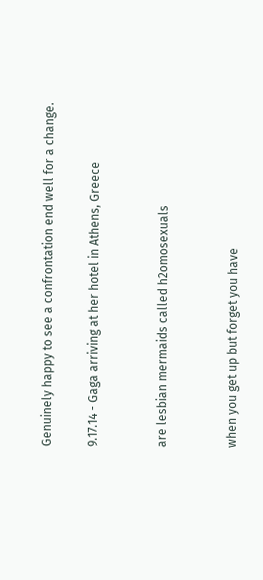Genuinely happy to see a confrontation end well for a change.

9.17.14 - Gaga arriving at her hotel in Athens, Greece


are lesbian mermaids called h2omosexuals


when you get up but forget you have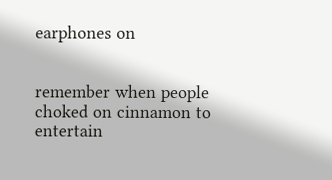earphones on


remember when people choked on cinnamon to entertain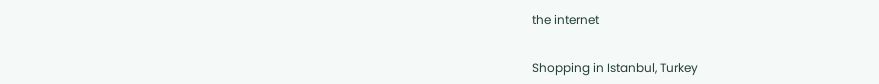the internet


Shopping in Istanbul, Turkey